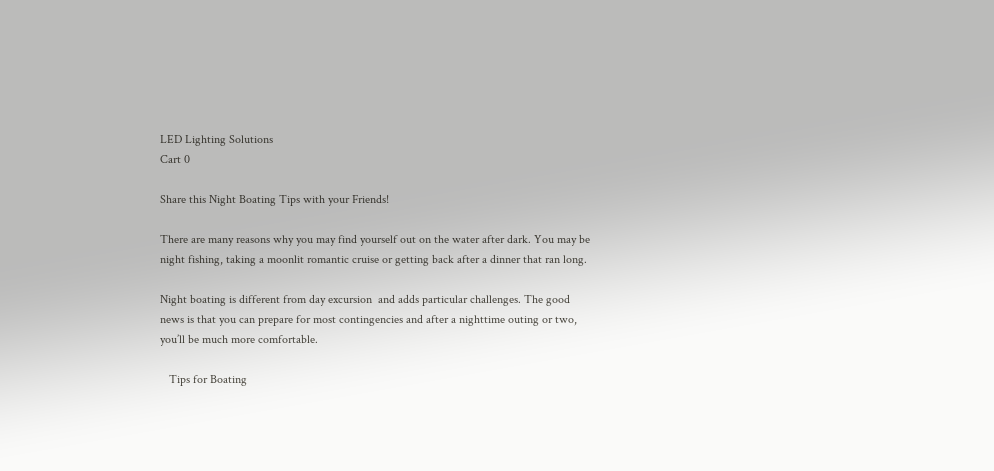LED Lighting Solutions
Cart 0

Share this Night Boating Tips with your Friends!

There are many reasons why you may find yourself out on the water after dark. You may be night fishing, taking a moonlit romantic cruise or getting back after a dinner that ran long.

Night boating is different from day excursion  and adds particular challenges. The good news is that you can prepare for most contingencies and after a nighttime outing or two, you’ll be much more comfortable.

   Tips for Boating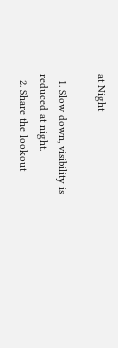at Night

  1. Slow down, visibility is reduced at night.
  2. Share the lookout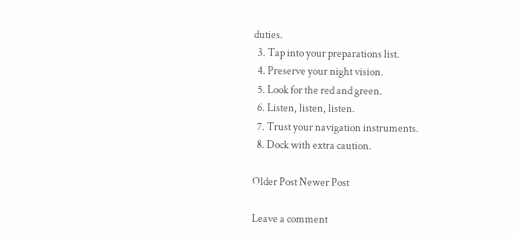duties.
  3. Tap into your preparations list.
  4. Preserve your night vision.
  5. Look for the red and green.
  6. Listen, listen, listen.
  7. Trust your navigation instruments.
  8. Dock with extra caution.

Older Post Newer Post

Leave a comment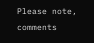Please note, comments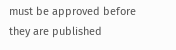must be approved before they are published